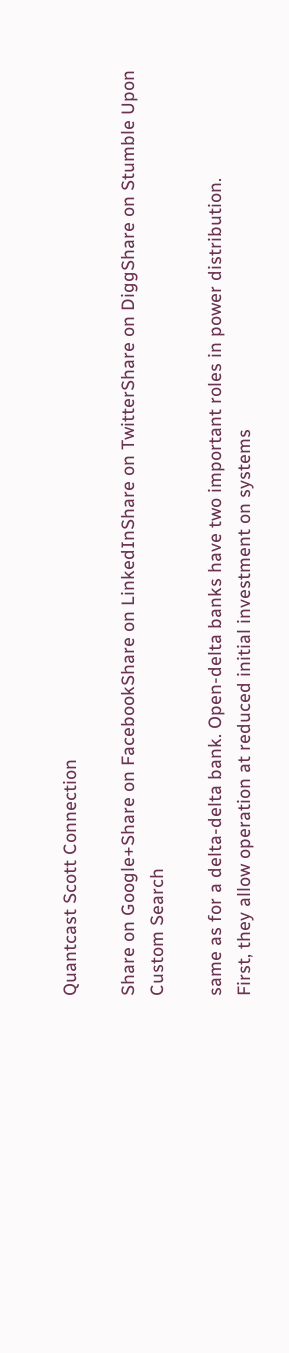Quantcast Scott Connection

Share on Google+Share on FacebookShare on LinkedInShare on TwitterShare on DiggShare on Stumble Upon
Custom Search

same as for a delta-delta bank. Open-delta banks have two important roles in power distribution.
First, they allow operation at reduced initial investment on systems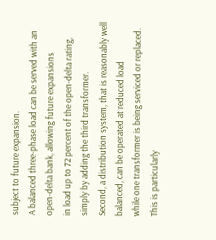subject to future expansion.
A balanced three-phase load can be served with an open-delta bank, allowing future expansions
in load up to 72 percent of the open-delta rating, simply by adding the third transformer.
Second, a distribution system, that is reasonably well balanced, can be operated at reduced load
while one transformer is being serviced or replaced. This is particularly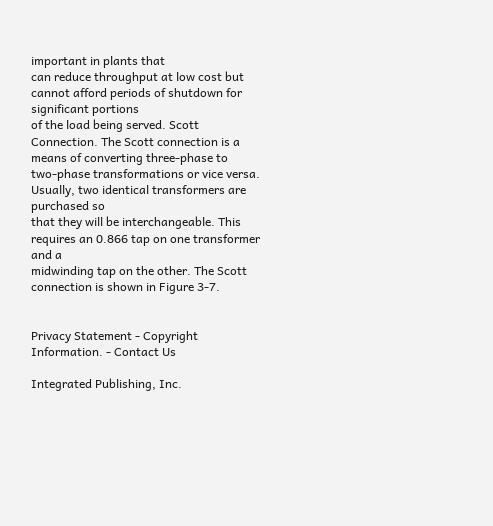important in plants that
can reduce throughput at low cost but cannot afford periods of shutdown for significant portions
of the load being served. Scott Connection. The Scott connection is a means of converting three-phase to
two-phase transformations or vice versa. Usually, two identical transformers are purchased so
that they will be interchangeable. This requires an 0.866 tap on one transformer and a
midwinding tap on the other. The Scott connection is shown in Figure 3-7.


Privacy Statement - Copyright Information. - Contact Us

Integrated Publishing, Inc.